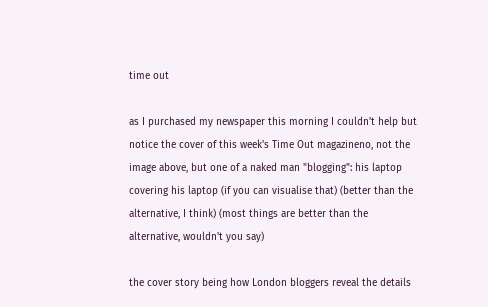time out

as I purchased my newspaper this morning I couldn't help but notice the cover of this week's Time Out magazineno, not the image above, but one of a naked man "blogging": his laptop covering his laptop (if you can visualise that) (better than the alternative, I think) (most things are better than the alternative, wouldn't you say)

the cover story being how London bloggers reveal the details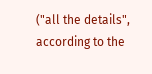("all the details", according to the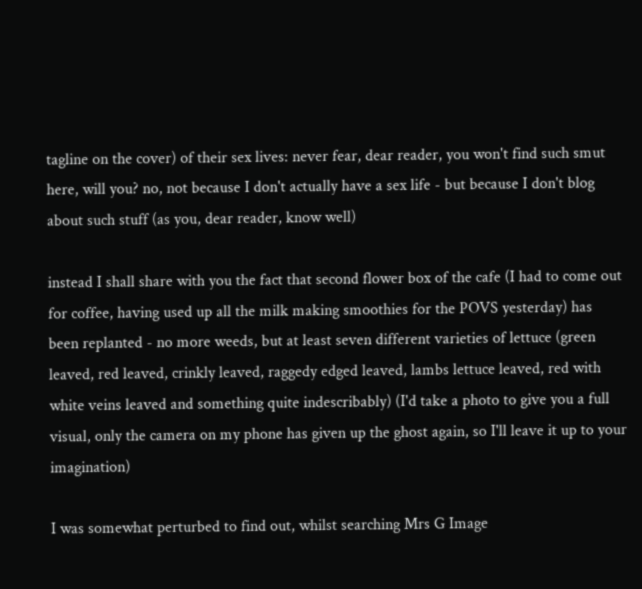tagline on the cover) of their sex lives: never fear, dear reader, you won't find such smut here, will you? no, not because I don't actually have a sex life - but because I don't blog about such stuff (as you, dear reader, know well)

instead I shall share with you the fact that second flower box of the cafe (I had to come out for coffee, having used up all the milk making smoothies for the POVS yesterday) has been replanted - no more weeds, but at least seven different varieties of lettuce (green leaved, red leaved, crinkly leaved, raggedy edged leaved, lambs lettuce leaved, red with white veins leaved and something quite indescribably) (I'd take a photo to give you a full visual, only the camera on my phone has given up the ghost again, so I'll leave it up to your imagination)

I was somewhat perturbed to find out, whilst searching Mrs G Image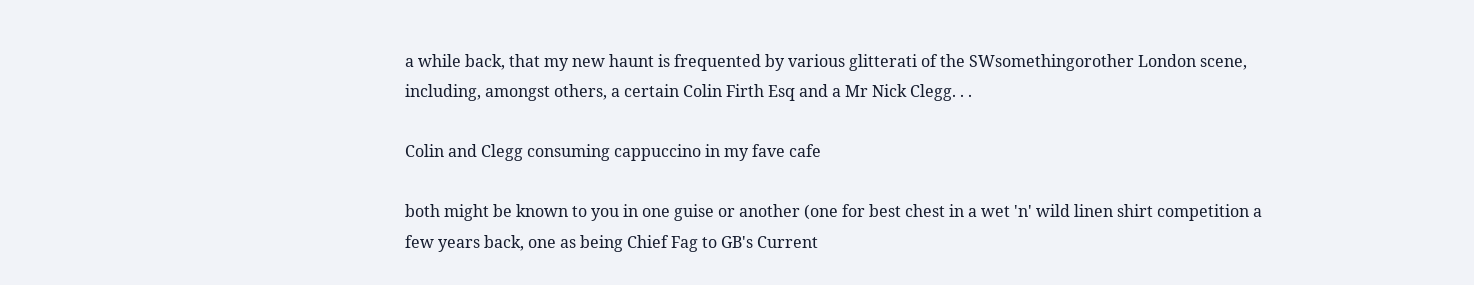a while back, that my new haunt is frequented by various glitterati of the SWsomethingorother London scene, including, amongst others, a certain Colin Firth Esq and a Mr Nick Clegg. . .

Colin and Clegg consuming cappuccino in my fave cafe

both might be known to you in one guise or another (one for best chest in a wet 'n' wild linen shirt competition a few years back, one as being Chief Fag to GB's Current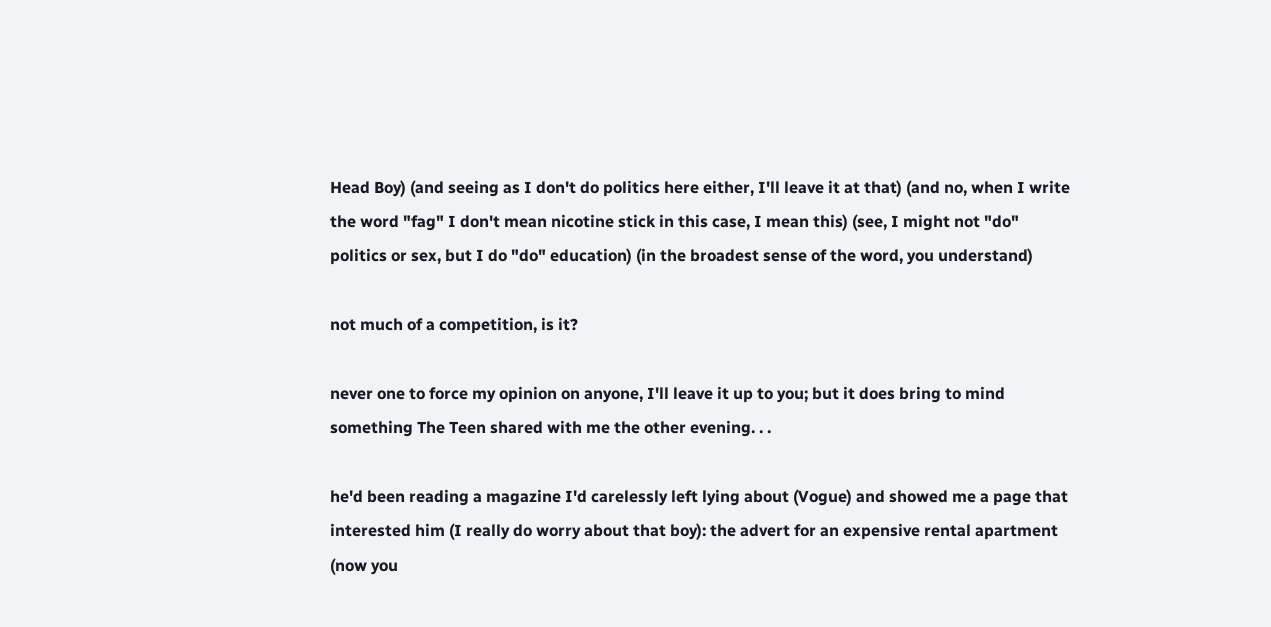Head Boy) (and seeing as I don't do politics here either, I'll leave it at that) (and no, when I write the word "fag" I don't mean nicotine stick in this case, I mean this) (see, I might not "do" politics or sex, but I do "do" education) (in the broadest sense of the word, you understand)

not much of a competition, is it?

never one to force my opinion on anyone, I'll leave it up to you; but it does bring to mind something The Teen shared with me the other evening. . .

he'd been reading a magazine I'd carelessly left lying about (Vogue) and showed me a page that interested him (I really do worry about that boy): the advert for an expensive rental apartment (now you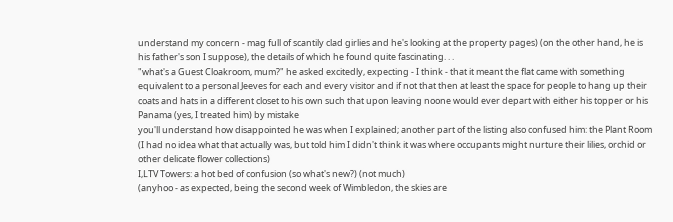understand my concern - mag full of scantily clad girlies and he's looking at the property pages) (on the other hand, he is his father's son I suppose), the details of which he found quite fascinating. . .
"what's a Guest Cloakroom, mum?" he asked excitedly, expecting - I think - that it meant the flat came with something equivalent to a personal Jeeves for each and every visitor and if not that then at least the space for people to hang up their coats and hats in a different closet to his own such that upon leaving noone would ever depart with either his topper or his Panama (yes, I treated him) by mistake
you'll understand how disappointed he was when I explained; another part of the listing also confused him: the Plant Room (I had no idea what that actually was, but told him I didn't think it was where occupants might nurture their lilies, orchid or other delicate flower collections)
I,LTV Towers: a hot bed of confusion (so what's new?) (not much)
(anyhoo - as expected, being the second week of Wimbledon, the skies are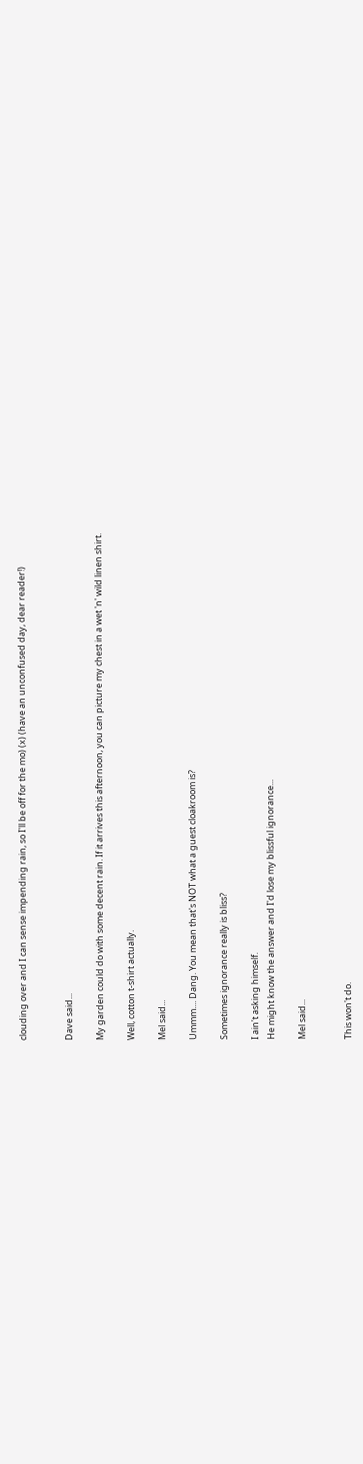clouding over and I can sense impending rain, so I'll be off for the mo) (x) (have an unconfused day, dear reader!)


Dave said...

My garden could do with some decent rain. If it arrives this afternoon, you can picture my chest in a wet 'n' wild linen shirt.

Well, cotton t-shirt actually.

Mel said...

Ummm.... Dang. You mean that's NOT what a guest cloakroom is?

Sometimes ignorance really is bliss?

I ain't asking himself.
He might know the answer and I'd lose my blissful ignorance...

Mel said...


This won't do.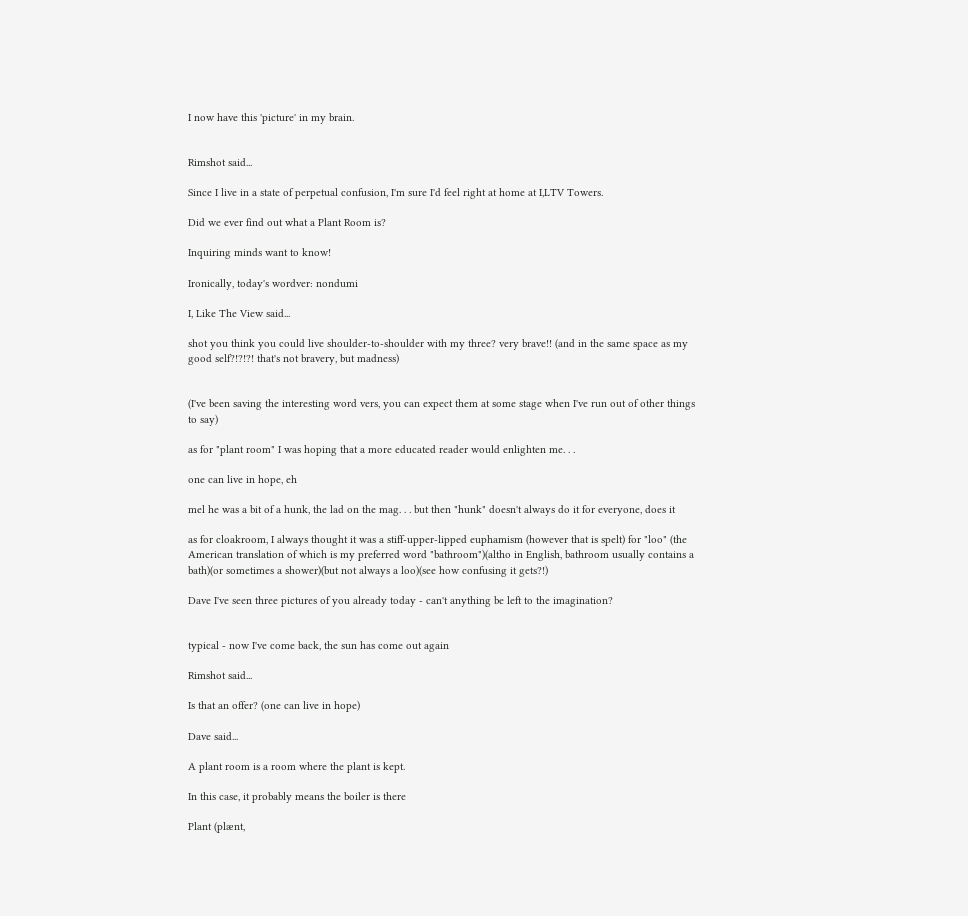I now have this 'picture' in my brain.


Rimshot said...

Since I live in a state of perpetual confusion, I'm sure I'd feel right at home at I,LTV Towers.

Did we ever find out what a Plant Room is?

Inquiring minds want to know!

Ironically, today's wordver: nondumi

I, Like The View said...

shot you think you could live shoulder-to-shoulder with my three? very brave!! (and in the same space as my good self?!?!?! that's not bravery, but madness)


(I've been saving the interesting word vers, you can expect them at some stage when I've run out of other things to say)

as for "plant room" I was hoping that a more educated reader would enlighten me. . .

one can live in hope, eh

mel he was a bit of a hunk, the lad on the mag. . . but then "hunk" doesn't always do it for everyone, does it

as for cloakroom, I always thought it was a stiff-upper-lipped euphamism (however that is spelt) for "loo" (the American translation of which is my preferred word "bathroom")(altho in English, bathroom usually contains a bath)(or sometimes a shower)(but not always a loo)(see how confusing it gets?!)

Dave I've seen three pictures of you already today - can't anything be left to the imagination?


typical - now I've come back, the sun has come out again

Rimshot said...

Is that an offer? (one can live in hope)

Dave said...

A plant room is a room where the plant is kept.

In this case, it probably means the boiler is there

Plant (plænt,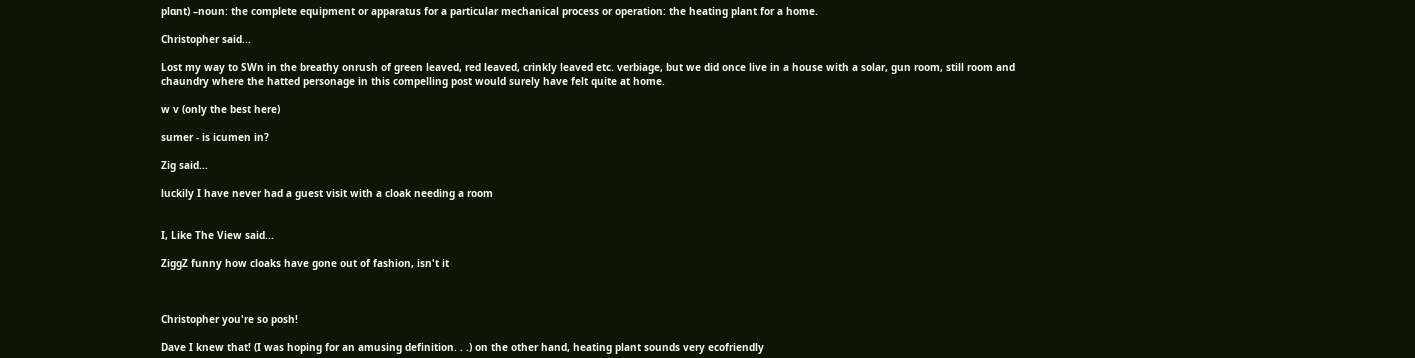plɑnt) –noun: the complete equipment or apparatus for a particular mechanical process or operation: the heating plant for a home.

Christopher said...

Lost my way to SWn in the breathy onrush of green leaved, red leaved, crinkly leaved etc. verbiage, but we did once live in a house with a solar, gun room, still room and chaundry where the hatted personage in this compelling post would surely have felt quite at home.

w v (only the best here)

sumer - is icumen in?

Zig said...

luckily I have never had a guest visit with a cloak needing a room


I, Like The View said...

ZiggZ funny how cloaks have gone out of fashion, isn't it



Christopher you're so posh!

Dave I knew that! (I was hoping for an amusing definition. . .) on the other hand, heating plant sounds very ecofriendly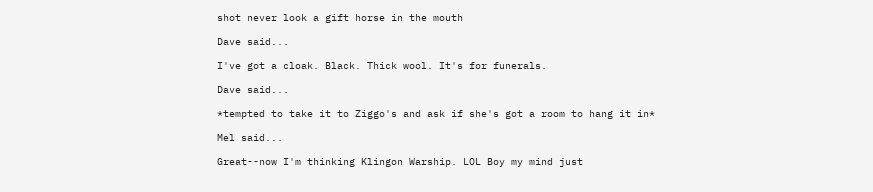shot never look a gift horse in the mouth

Dave said...

I've got a cloak. Black. Thick wool. It's for funerals.

Dave said...

*tempted to take it to Ziggo's and ask if she's got a room to hang it in*

Mel said...

Great--now I'm thinking Klingon Warship. LOL Boy my mind just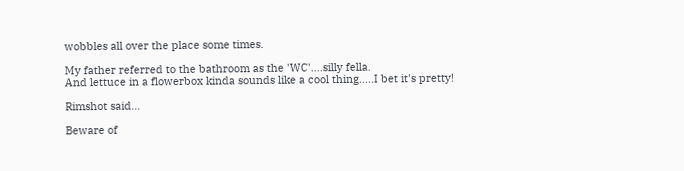wobbles all over the place some times.

My father referred to the bathroom as the 'WC'....silly fella.
And lettuce in a flowerbox kinda sounds like a cool thing.....I bet it's pretty!

Rimshot said...

Beware of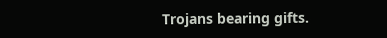Trojans bearing gifts.